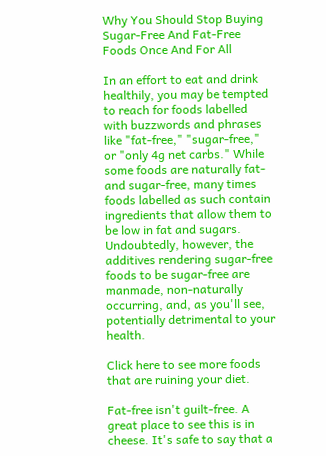Why You Should Stop Buying Sugar-Free And Fat-Free Foods Once And For All

In an effort to eat and drink healthily, you may be tempted to reach for foods labelled with buzzwords and phrases like "fat-free," "sugar-free," or "only 4g net carbs." While some foods are naturally fat- and sugar-free, many times foods labelled as such contain ingredients that allow them to be low in fat and sugars. Undoubtedly, however, the additives rendering sugar-free foods to be sugar-free are manmade, non-naturally occurring, and, as you'll see, potentially detrimental to your health.

Click here to see more foods that are ruining your diet.

Fat-free isn't guilt-free. A great place to see this is in cheese. It's safe to say that a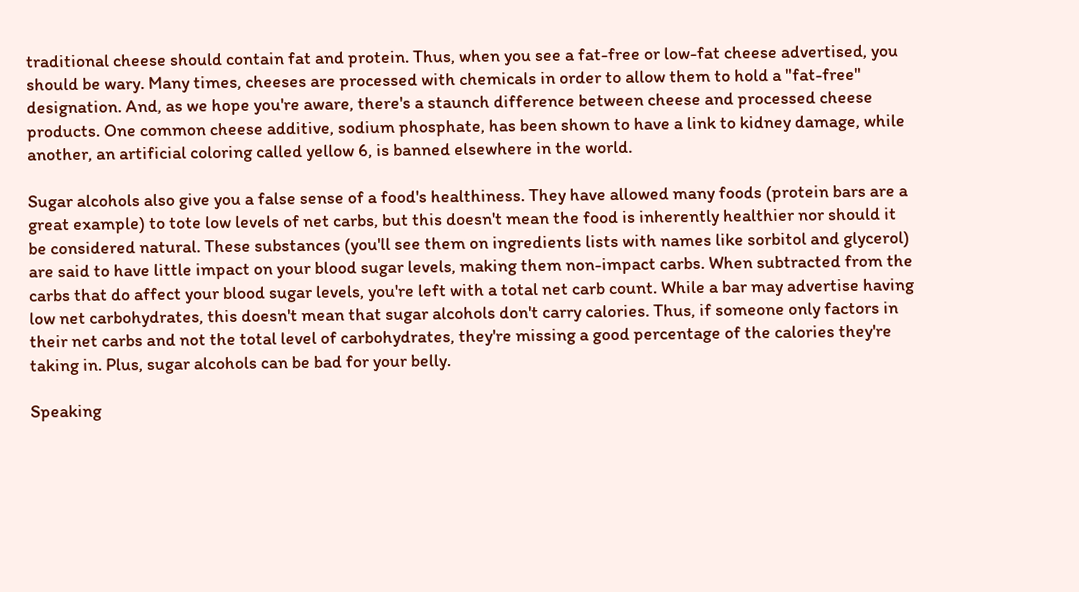traditional cheese should contain fat and protein. Thus, when you see a fat-free or low-fat cheese advertised, you should be wary. Many times, cheeses are processed with chemicals in order to allow them to hold a "fat-free" designation. And, as we hope you're aware, there's a staunch difference between cheese and processed cheese products. One common cheese additive, sodium phosphate, has been shown to have a link to kidney damage, while another, an artificial coloring called yellow 6, is banned elsewhere in the world.

Sugar alcohols also give you a false sense of a food's healthiness. They have allowed many foods (protein bars are a great example) to tote low levels of net carbs, but this doesn't mean the food is inherently healthier nor should it be considered natural. These substances (you'll see them on ingredients lists with names like sorbitol and glycerol) are said to have little impact on your blood sugar levels, making them non-impact carbs. When subtracted from the carbs that do affect your blood sugar levels, you're left with a total net carb count. While a bar may advertise having low net carbohydrates, this doesn't mean that sugar alcohols don't carry calories. Thus, if someone only factors in their net carbs and not the total level of carbohydrates, they're missing a good percentage of the calories they're taking in. Plus, sugar alcohols can be bad for your belly.

Speaking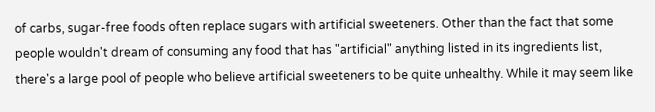of carbs, sugar-free foods often replace sugars with artificial sweeteners. Other than the fact that some people wouldn't dream of consuming any food that has "artificial" anything listed in its ingredients list, there's a large pool of people who believe artificial sweeteners to be quite unhealthy. While it may seem like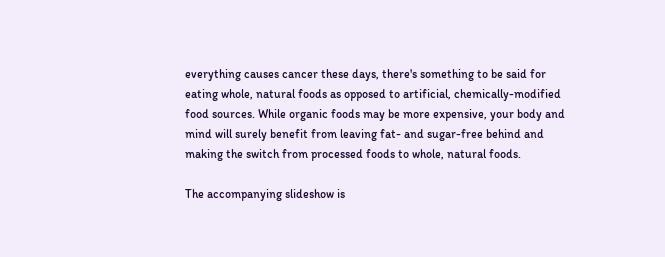everything causes cancer these days, there's something to be said for eating whole, natural foods as opposed to artificial, chemically-modified food sources. While organic foods may be more expensive, your body and mind will surely benefit from leaving fat- and sugar-free behind and making the switch from processed foods to whole, natural foods.

The accompanying slideshow is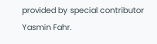provided by special contributor Yasmin Fahr.